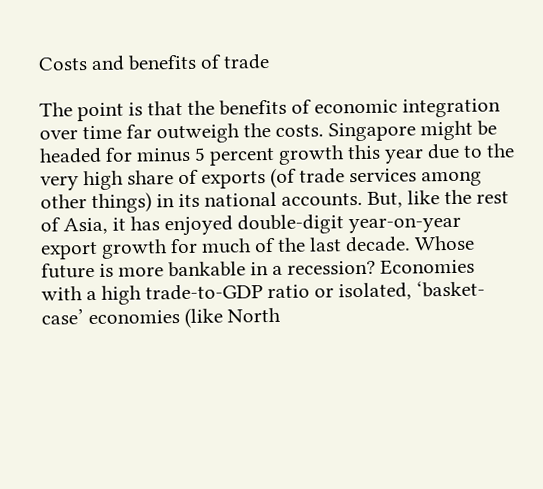Costs and benefits of trade

The point is that the benefits of economic integration over time far outweigh the costs. Singapore might be headed for minus 5 percent growth this year due to the very high share of exports (of trade services among other things) in its national accounts. But, like the rest of Asia, it has enjoyed double-digit year-on-year export growth for much of the last decade. Whose future is more bankable in a recession? Economies with a high trade-to-GDP ratio or isolated, ‘basket-case’ economies (like North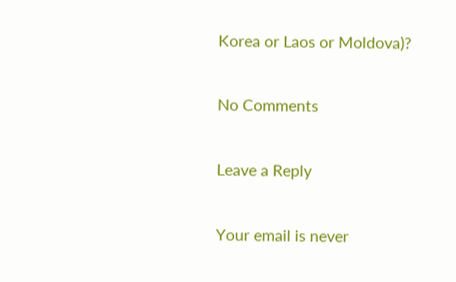Korea or Laos or Moldova)?

No Comments

Leave a Reply

Your email is never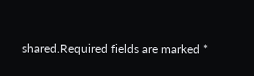shared.Required fields are marked *